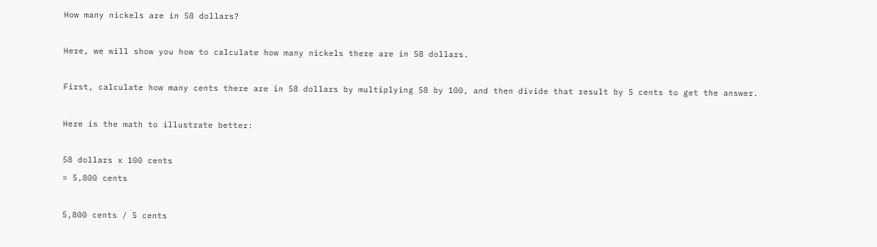How many nickels are in 58 dollars?

Here, we will show you how to calculate how many nickels there are in 58 dollars.

First, calculate how many cents there are in 58 dollars by multiplying 58 by 100, and then divide that result by 5 cents to get the answer.

Here is the math to illustrate better:

58 dollars x 100 cents
= 5,800 cents

5,800 cents / 5 cents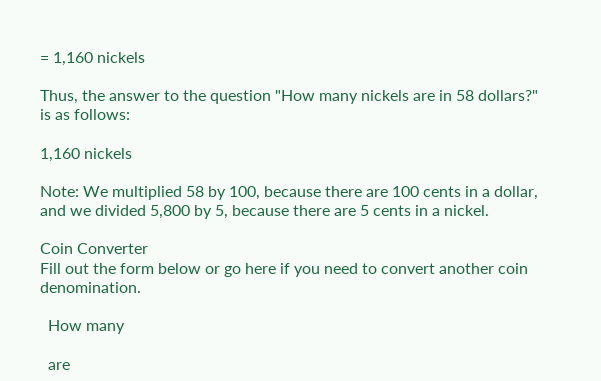= 1,160 nickels

Thus, the answer to the question "How many nickels are in 58 dollars?" is as follows:

1,160 nickels

Note: We multiplied 58 by 100, because there are 100 cents in a dollar, and we divided 5,800 by 5, because there are 5 cents in a nickel.

Coin Converter
Fill out the form below or go here if you need to convert another coin denomination.

  How many

  are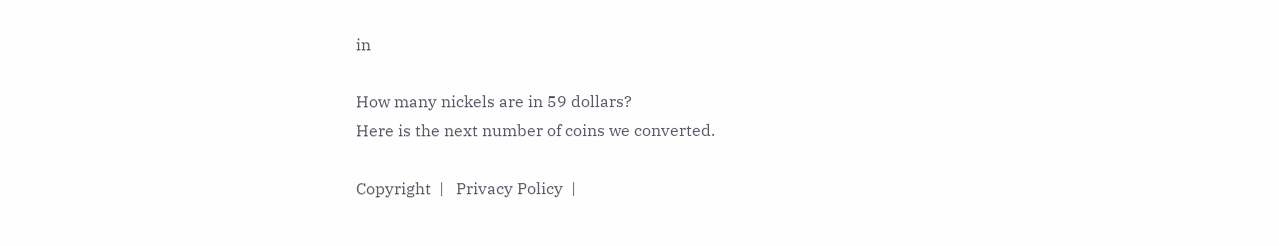in

How many nickels are in 59 dollars?
Here is the next number of coins we converted.

Copyright  |   Privacy Policy  |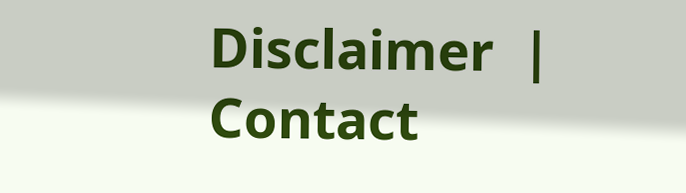Disclaimer  |   Contact